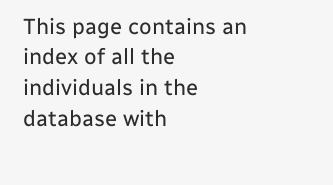This page contains an index of all the individuals in the database with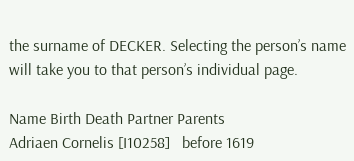the surname of DECKER. Selecting the person’s name will take you to that person’s individual page.

Name Birth Death Partner Parents
Adriaen Cornelis [I10258]   before 1619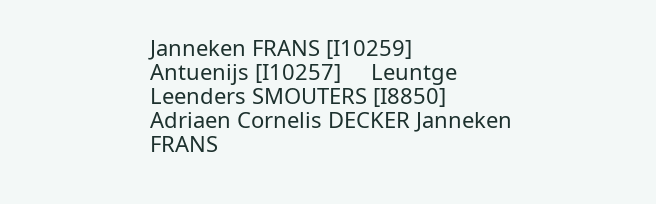Janneken FRANS [I10259]
Antuenijs [I10257]     Leuntge Leenders SMOUTERS [I8850] Adriaen Cornelis DECKER Janneken FRANS